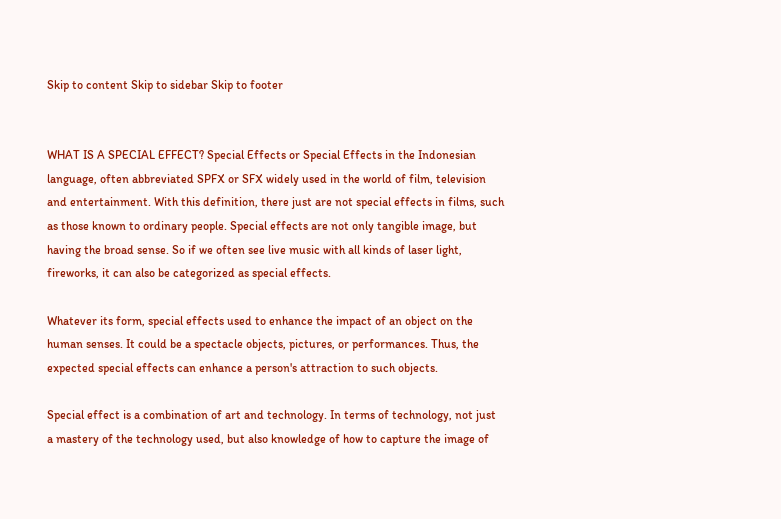Skip to content Skip to sidebar Skip to footer


WHAT IS A SPECIAL EFFECT? Special Effects or Special Effects in the Indonesian language, often abbreviated SPFX or SFX widely used in the world of film, television and entertainment. With this definition, there just are not special effects in films, such as those known to ordinary people. Special effects are not only tangible image, but having the broad sense. So if we often see live music with all kinds of laser light, fireworks, it can also be categorized as special effects.

Whatever its form, special effects used to enhance the impact of an object on the human senses. It could be a spectacle objects, pictures, or performances. Thus, the expected special effects can enhance a person's attraction to such objects.

Special effect is a combination of art and technology. In terms of technology, not just a mastery of the technology used, but also knowledge of how to capture the image of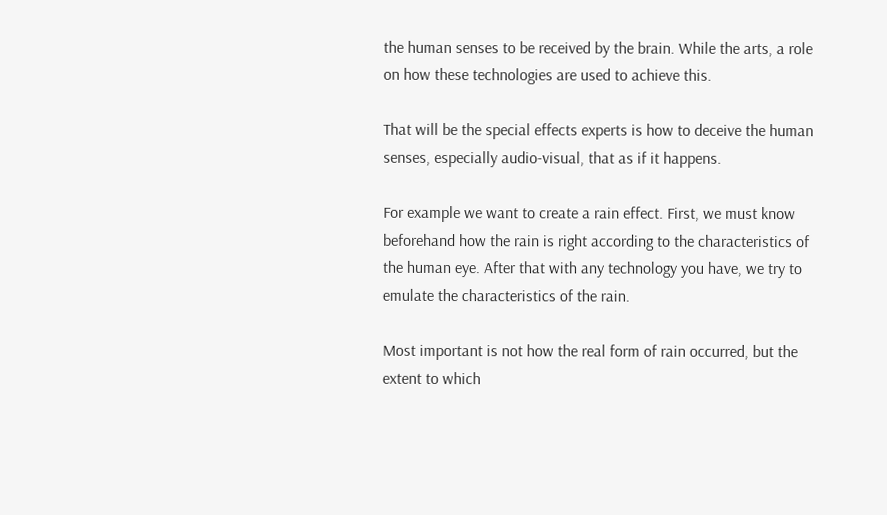the human senses to be received by the brain. While the arts, a role on how these technologies are used to achieve this.

That will be the special effects experts is how to deceive the human senses, especially audio-visual, that as if it happens.

For example we want to create a rain effect. First, we must know beforehand how the rain is right according to the characteristics of the human eye. After that with any technology you have, we try to emulate the characteristics of the rain.

Most important is not how the real form of rain occurred, but the extent to which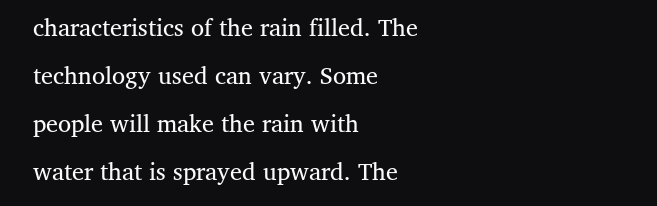characteristics of the rain filled. The technology used can vary. Some people will make the rain with water that is sprayed upward. The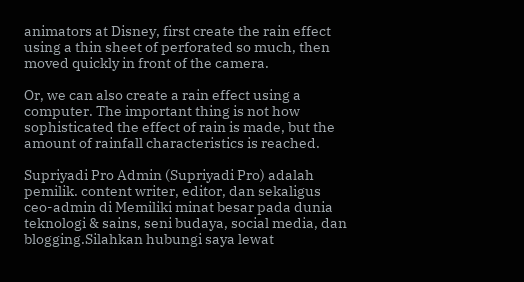animators at Disney, first create the rain effect using a thin sheet of perforated so much, then moved quickly in front of the camera.

Or, we can also create a rain effect using a computer. The important thing is not how sophisticated the effect of rain is made, but the amount of rainfall characteristics is reached.

Supriyadi Pro Admin (Supriyadi Pro) adalah pemilik. content writer, editor, dan sekaligus ceo-admin di Memiliki minat besar pada dunia teknologi & sains, seni budaya, social media, dan blogging.Silahkan hubungi saya lewat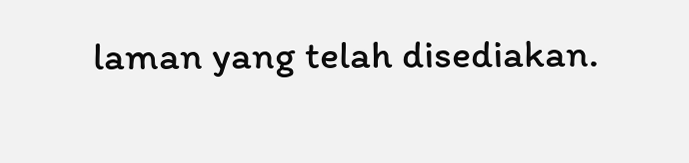laman yang telah disediakan.